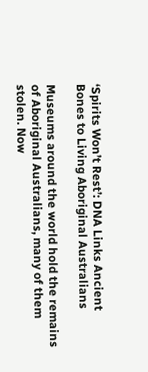‘Spirits Won’t Rest’: DNA Links Ancient Bones to Living Aboriginal Australians

Museums around the world hold the remains of Aboriginal Australians, many of them stolen. Now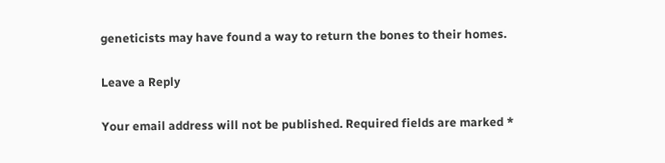geneticists may have found a way to return the bones to their homes.

Leave a Reply

Your email address will not be published. Required fields are marked *